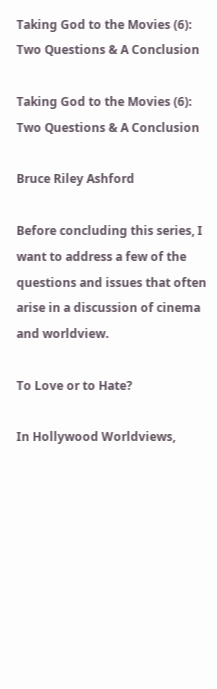Taking God to the Movies (6): Two Questions & A Conclusion

Taking God to the Movies (6): Two Questions & A Conclusion

Bruce Riley Ashford

Before concluding this series, I want to address a few of the questions and issues that often arise in a discussion of cinema and worldview.

To Love or to Hate?

In Hollywood Worldviews,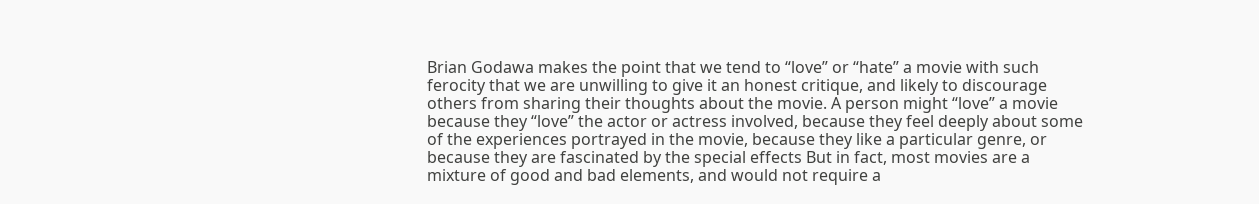Brian Godawa makes the point that we tend to “love” or “hate” a movie with such ferocity that we are unwilling to give it an honest critique, and likely to discourage others from sharing their thoughts about the movie. A person might “love” a movie because they “love” the actor or actress involved, because they feel deeply about some of the experiences portrayed in the movie, because they like a particular genre, or because they are fascinated by the special effects But in fact, most movies are a mixture of good and bad elements, and would not require a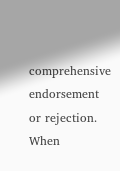comprehensive endorsement or rejection. When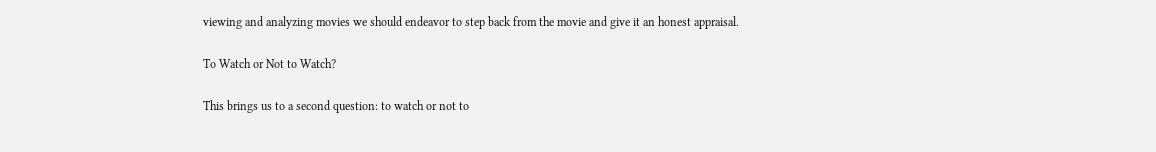viewing and analyzing movies we should endeavor to step back from the movie and give it an honest appraisal.

To Watch or Not to Watch?

This brings us to a second question: to watch or not to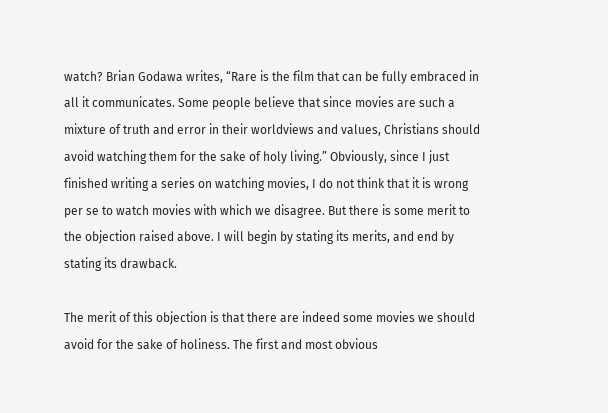watch? Brian Godawa writes, “Rare is the film that can be fully embraced in all it communicates. Some people believe that since movies are such a mixture of truth and error in their worldviews and values, Christians should avoid watching them for the sake of holy living.” Obviously, since I just finished writing a series on watching movies, I do not think that it is wrong per se to watch movies with which we disagree. But there is some merit to the objection raised above. I will begin by stating its merits, and end by stating its drawback.

The merit of this objection is that there are indeed some movies we should avoid for the sake of holiness. The first and most obvious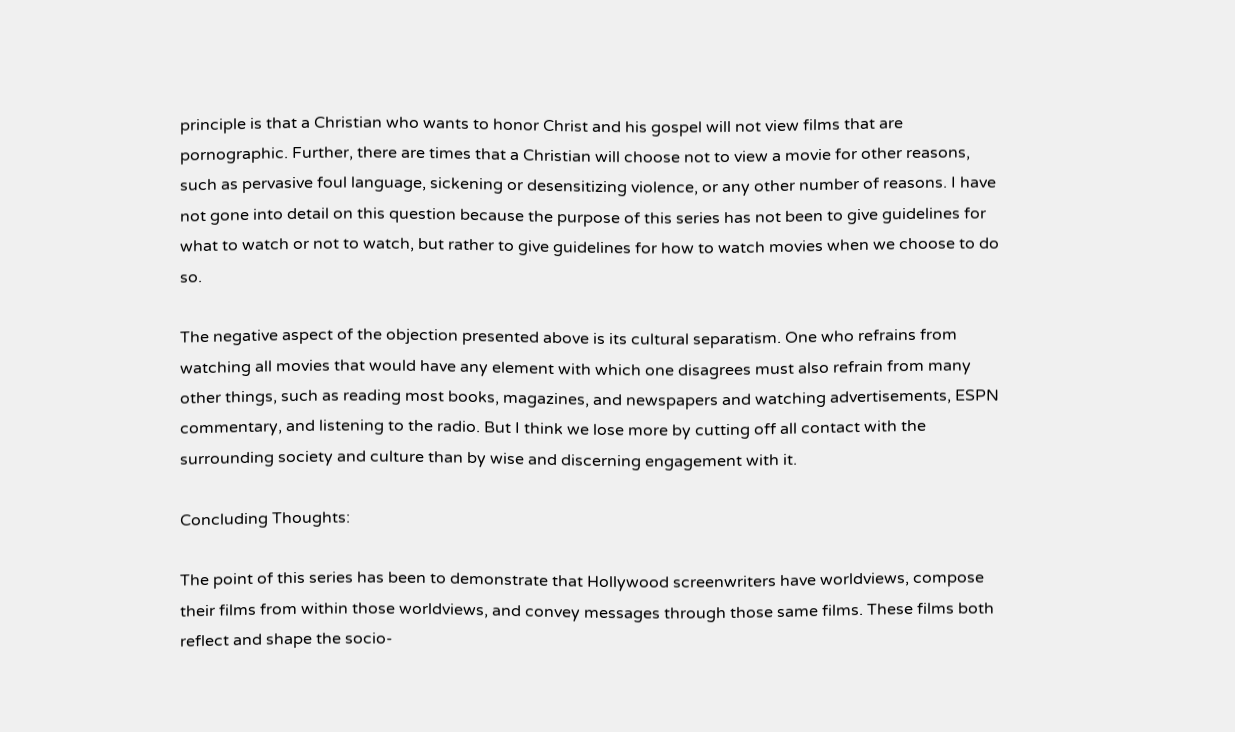principle is that a Christian who wants to honor Christ and his gospel will not view films that are pornographic. Further, there are times that a Christian will choose not to view a movie for other reasons, such as pervasive foul language, sickening or desensitizing violence, or any other number of reasons. I have not gone into detail on this question because the purpose of this series has not been to give guidelines for what to watch or not to watch, but rather to give guidelines for how to watch movies when we choose to do so.

The negative aspect of the objection presented above is its cultural separatism. One who refrains from watching all movies that would have any element with which one disagrees must also refrain from many other things, such as reading most books, magazines, and newspapers and watching advertisements, ESPN commentary, and listening to the radio. But I think we lose more by cutting off all contact with the surrounding society and culture than by wise and discerning engagement with it.

Concluding Thoughts:

The point of this series has been to demonstrate that Hollywood screenwriters have worldviews, compose their films from within those worldviews, and convey messages through those same films. These films both reflect and shape the socio-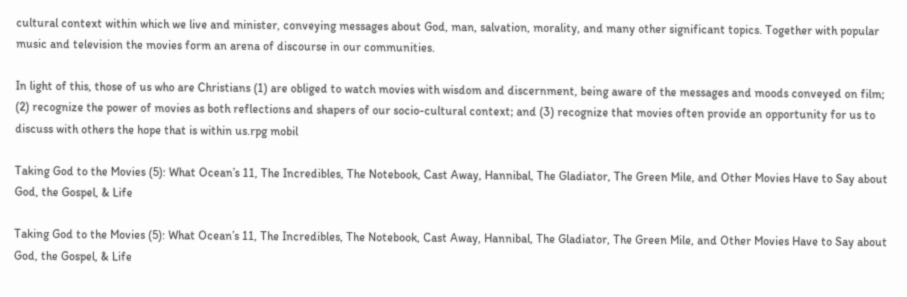cultural context within which we live and minister, conveying messages about God, man, salvation, morality, and many other significant topics. Together with popular music and television the movies form an arena of discourse in our communities.

In light of this, those of us who are Christians (1) are obliged to watch movies with wisdom and discernment, being aware of the messages and moods conveyed on film; (2) recognize the power of movies as both reflections and shapers of our socio-cultural context; and (3) recognize that movies often provide an opportunity for us to discuss with others the hope that is within us.rpg mobil

Taking God to the Movies (5): What Ocean’s 11, The Incredibles, The Notebook, Cast Away, Hannibal, The Gladiator, The Green Mile, and Other Movies Have to Say about God, the Gospel, & Life

Taking God to the Movies (5): What Ocean’s 11, The Incredibles, The Notebook, Cast Away, Hannibal, The Gladiator, The Green Mile, and Other Movies Have to Say about God, the Gospel, & Life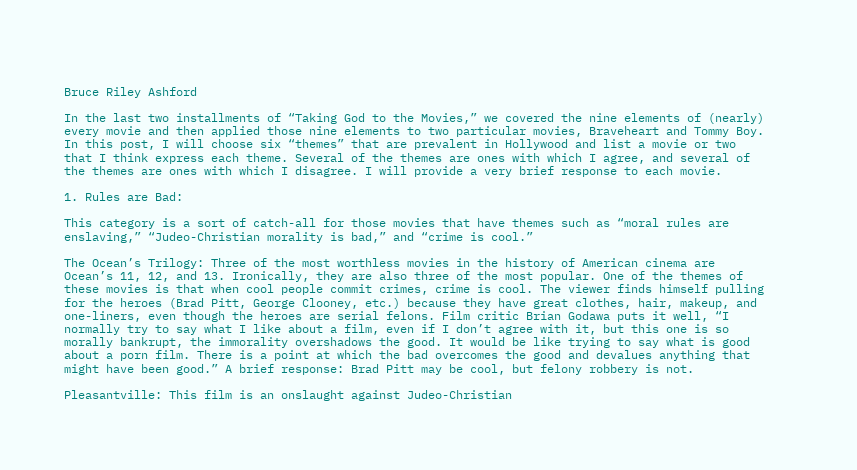Bruce Riley Ashford

In the last two installments of “Taking God to the Movies,” we covered the nine elements of (nearly) every movie and then applied those nine elements to two particular movies, Braveheart and Tommy Boy. In this post, I will choose six “themes” that are prevalent in Hollywood and list a movie or two that I think express each theme. Several of the themes are ones with which I agree, and several of the themes are ones with which I disagree. I will provide a very brief response to each movie.

1. Rules are Bad:

This category is a sort of catch-all for those movies that have themes such as “moral rules are enslaving,” “Judeo-Christian morality is bad,” and “crime is cool.”

The Ocean’s Trilogy: Three of the most worthless movies in the history of American cinema are Ocean’s 11, 12, and 13. Ironically, they are also three of the most popular. One of the themes of these movies is that when cool people commit crimes, crime is cool. The viewer finds himself pulling for the heroes (Brad Pitt, George Clooney, etc.) because they have great clothes, hair, makeup, and one-liners, even though the heroes are serial felons. Film critic Brian Godawa puts it well, “I normally try to say what I like about a film, even if I don’t agree with it, but this one is so morally bankrupt, the immorality overshadows the good. It would be like trying to say what is good about a porn film. There is a point at which the bad overcomes the good and devalues anything that might have been good.” A brief response: Brad Pitt may be cool, but felony robbery is not.

Pleasantville: This film is an onslaught against Judeo-Christian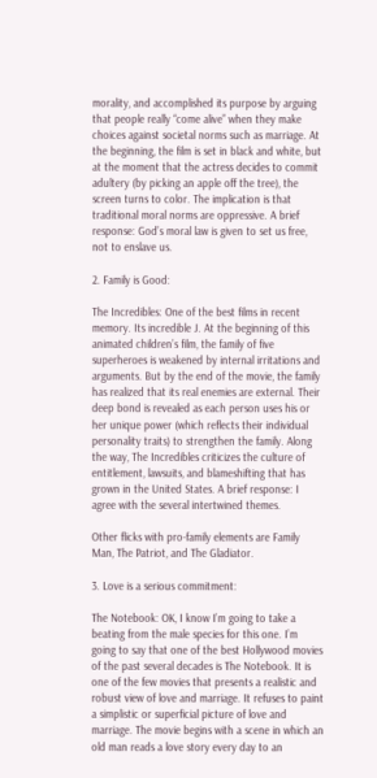morality, and accomplished its purpose by arguing that people really “come alive” when they make choices against societal norms such as marriage. At the beginning, the film is set in black and white, but at the moment that the actress decides to commit adultery (by picking an apple off the tree), the screen turns to color. The implication is that traditional moral norms are oppressive. A brief response: God’s moral law is given to set us free, not to enslave us.

2. Family is Good:

The Incredibles: One of the best films in recent memory. Its incredible J. At the beginning of this animated children’s film, the family of five superheroes is weakened by internal irritations and arguments. But by the end of the movie, the family has realized that its real enemies are external. Their deep bond is revealed as each person uses his or her unique power (which reflects their individual personality traits) to strengthen the family. Along the way, The Incredibles criticizes the culture of entitlement, lawsuits, and blameshifting that has grown in the United States. A brief response: I agree with the several intertwined themes.

Other flicks with pro-family elements are Family Man, The Patriot, and The Gladiator.

3. Love is a serious commitment:

The Notebook: OK, I know I’m going to take a beating from the male species for this one. I’m going to say that one of the best Hollywood movies of the past several decades is The Notebook. It is one of the few movies that presents a realistic and robust view of love and marriage. It refuses to paint a simplistic or superficial picture of love and marriage. The movie begins with a scene in which an old man reads a love story every day to an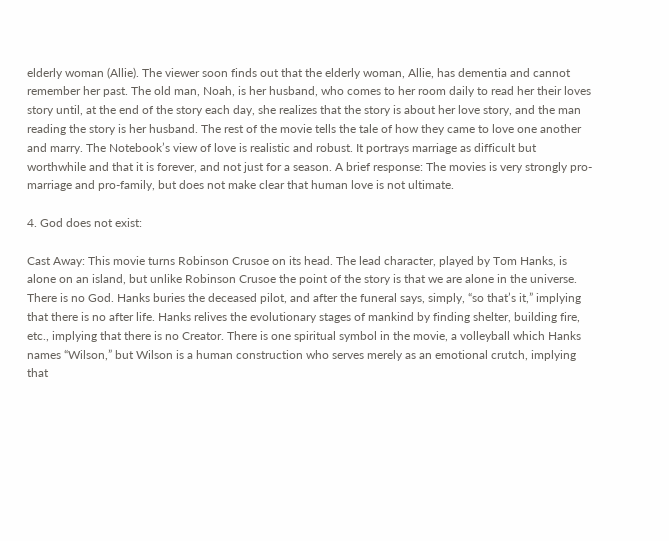elderly woman (Allie). The viewer soon finds out that the elderly woman, Allie, has dementia and cannot remember her past. The old man, Noah, is her husband, who comes to her room daily to read her their loves story until, at the end of the story each day, she realizes that the story is about her love story, and the man reading the story is her husband. The rest of the movie tells the tale of how they came to love one another and marry. The Notebook’s view of love is realistic and robust. It portrays marriage as difficult but worthwhile and that it is forever, and not just for a season. A brief response: The movies is very strongly pro-marriage and pro-family, but does not make clear that human love is not ultimate.

4. God does not exist:

Cast Away: This movie turns Robinson Crusoe on its head. The lead character, played by Tom Hanks, is alone on an island, but unlike Robinson Crusoe the point of the story is that we are alone in the universe. There is no God. Hanks buries the deceased pilot, and after the funeral says, simply, “so that’s it,” implying that there is no after life. Hanks relives the evolutionary stages of mankind by finding shelter, building fire, etc., implying that there is no Creator. There is one spiritual symbol in the movie, a volleyball which Hanks names “Wilson,” but Wilson is a human construction who serves merely as an emotional crutch, implying that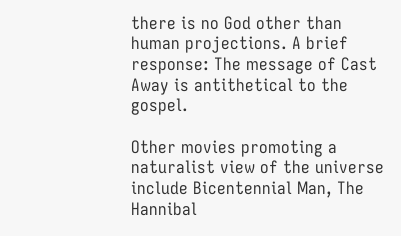there is no God other than human projections. A brief response: The message of Cast Away is antithetical to the gospel.

Other movies promoting a naturalist view of the universe include Bicentennial Man, The Hannibal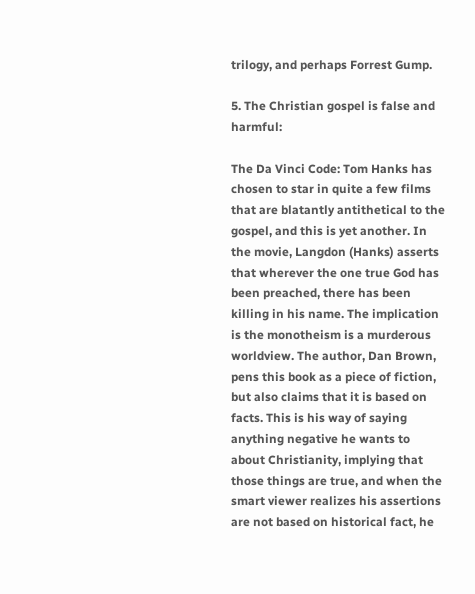trilogy, and perhaps Forrest Gump.

5. The Christian gospel is false and harmful:

The Da Vinci Code: Tom Hanks has chosen to star in quite a few films that are blatantly antithetical to the gospel, and this is yet another. In the movie, Langdon (Hanks) asserts that wherever the one true God has been preached, there has been killing in his name. The implication is the monotheism is a murderous worldview. The author, Dan Brown, pens this book as a piece of fiction, but also claims that it is based on facts. This is his way of saying anything negative he wants to about Christianity, implying that those things are true, and when the smart viewer realizes his assertions are not based on historical fact, he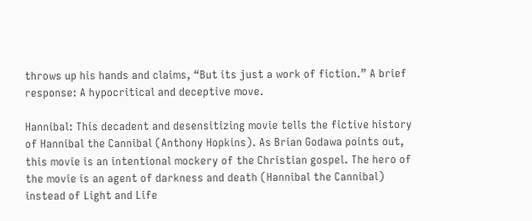throws up his hands and claims, “But its just a work of fiction.” A brief response: A hypocritical and deceptive move.

Hannibal: This decadent and desensitizing movie tells the fictive history of Hannibal the Cannibal (Anthony Hopkins). As Brian Godawa points out, this movie is an intentional mockery of the Christian gospel. The hero of the movie is an agent of darkness and death (Hannibal the Cannibal) instead of Light and Life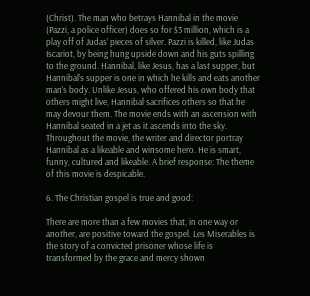(Christ). The man who betrays Hannibal in the movie (Pazzi, a police officer) does so for $3 million, which is a play off of Judas’ pieces of silver. Pazzi is killed, like Judas Iscariot, by being hung upside down and his guts spilling to the ground. Hannibal, like Jesus, has a last supper, but Hannibal’s supper is one in which he kills and eats another man’s body. Unlike Jesus, who offered his own body that others might live, Hannibal sacrifices others so that he may devour them. The movie ends with an ascension with Hannibal seated in a jet as it ascends into the sky. Throughout the movie, the writer and director portray Hannibal as a likeable and winsome hero. He is smart, funny, cultured and likeable. A brief response: The theme of this movie is despicable.

6. The Christian gospel is true and good:

There are more than a few movies that, in one way or another, are positive toward the gospel. Les Miserables is the story of a convicted prisoner whose life is transformed by the grace and mercy shown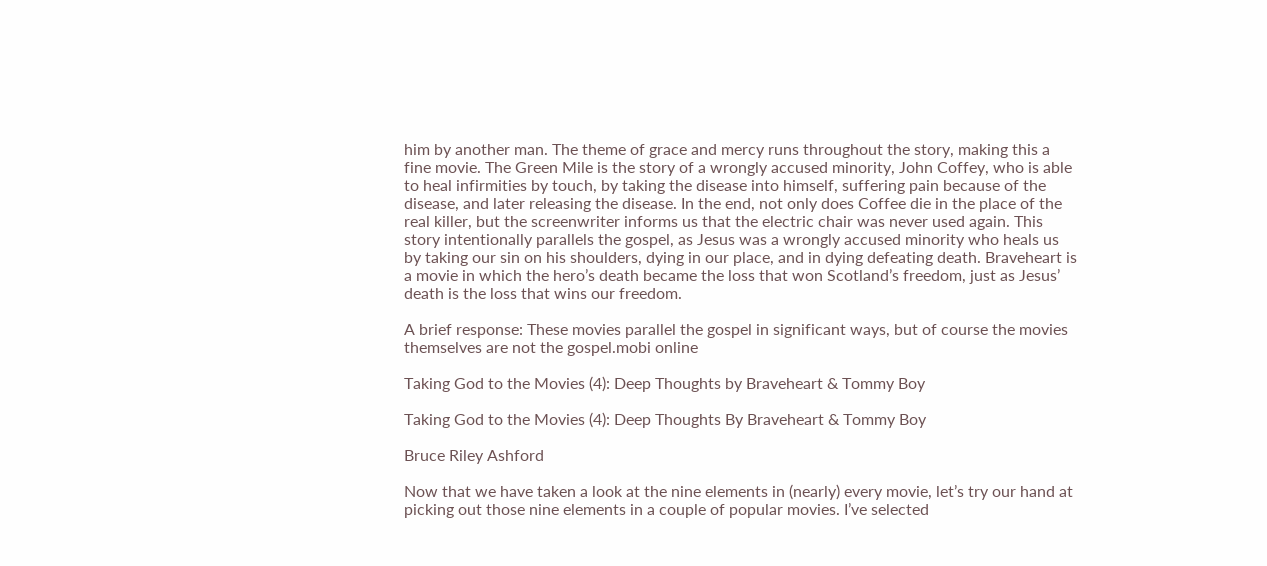him by another man. The theme of grace and mercy runs throughout the story, making this a fine movie. The Green Mile is the story of a wrongly accused minority, John Coffey, who is able to heal infirmities by touch, by taking the disease into himself, suffering pain because of the disease, and later releasing the disease. In the end, not only does Coffee die in the place of the real killer, but the screenwriter informs us that the electric chair was never used again. This story intentionally parallels the gospel, as Jesus was a wrongly accused minority who heals us by taking our sin on his shoulders, dying in our place, and in dying defeating death. Braveheart is a movie in which the hero’s death became the loss that won Scotland’s freedom, just as Jesus’ death is the loss that wins our freedom.

A brief response: These movies parallel the gospel in significant ways, but of course the movies themselves are not the gospel.mobi online

Taking God to the Movies (4): Deep Thoughts by Braveheart & Tommy Boy

Taking God to the Movies (4): Deep Thoughts By Braveheart & Tommy Boy

Bruce Riley Ashford

Now that we have taken a look at the nine elements in (nearly) every movie, let’s try our hand at picking out those nine elements in a couple of popular movies. I’ve selected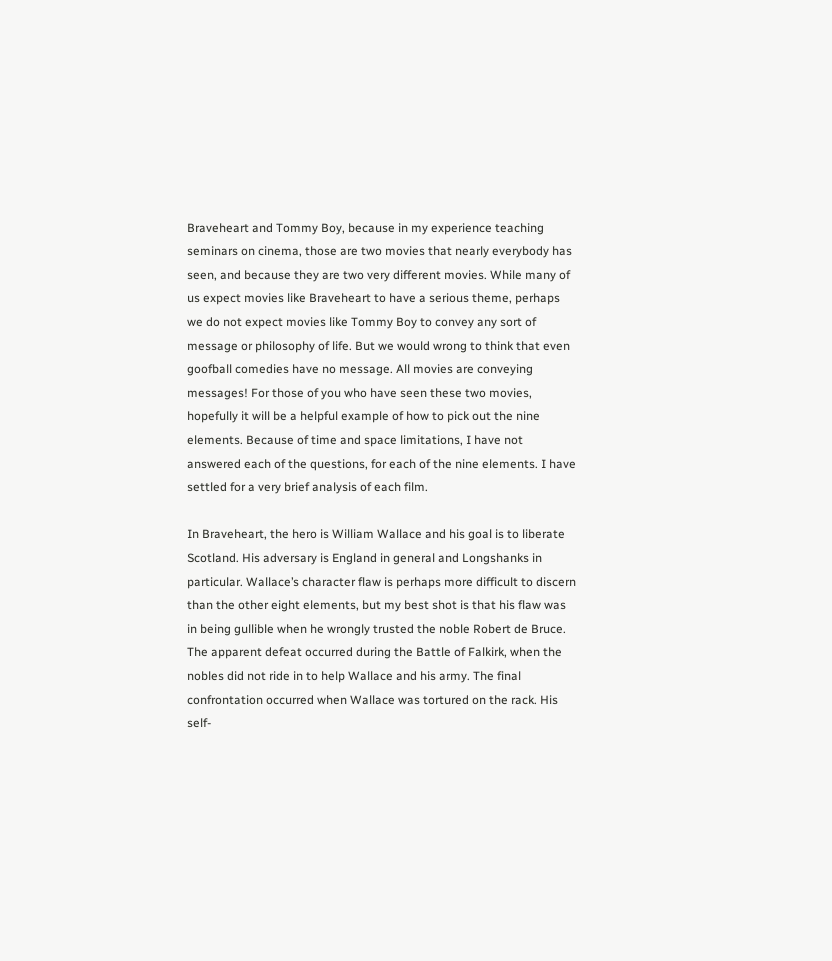Braveheart and Tommy Boy, because in my experience teaching seminars on cinema, those are two movies that nearly everybody has seen, and because they are two very different movies. While many of us expect movies like Braveheart to have a serious theme, perhaps we do not expect movies like Tommy Boy to convey any sort of message or philosophy of life. But we would wrong to think that even goofball comedies have no message. All movies are conveying messages! For those of you who have seen these two movies, hopefully it will be a helpful example of how to pick out the nine elements. Because of time and space limitations, I have not answered each of the questions, for each of the nine elements. I have settled for a very brief analysis of each film.

In Braveheart, the hero is William Wallace and his goal is to liberate Scotland. His adversary is England in general and Longshanks in particular. Wallace’s character flaw is perhaps more difficult to discern than the other eight elements, but my best shot is that his flaw was in being gullible when he wrongly trusted the noble Robert de Bruce. The apparent defeat occurred during the Battle of Falkirk, when the nobles did not ride in to help Wallace and his army. The final confrontation occurred when Wallace was tortured on the rack. His self-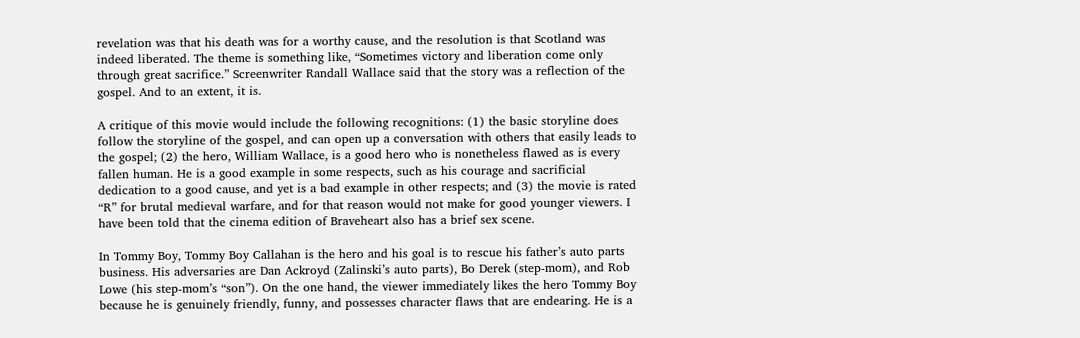revelation was that his death was for a worthy cause, and the resolution is that Scotland was indeed liberated. The theme is something like, “Sometimes victory and liberation come only through great sacrifice.” Screenwriter Randall Wallace said that the story was a reflection of the gospel. And to an extent, it is.

A critique of this movie would include the following recognitions: (1) the basic storyline does follow the storyline of the gospel, and can open up a conversation with others that easily leads to the gospel; (2) the hero, William Wallace, is a good hero who is nonetheless flawed as is every fallen human. He is a good example in some respects, such as his courage and sacrificial dedication to a good cause, and yet is a bad example in other respects; and (3) the movie is rated “R” for brutal medieval warfare, and for that reason would not make for good younger viewers. I have been told that the cinema edition of Braveheart also has a brief sex scene.

In Tommy Boy, Tommy Boy Callahan is the hero and his goal is to rescue his father’s auto parts business. His adversaries are Dan Ackroyd (Zalinski’s auto parts), Bo Derek (step-mom), and Rob Lowe (his step-mom’s “son”). On the one hand, the viewer immediately likes the hero Tommy Boy because he is genuinely friendly, funny, and possesses character flaws that are endearing. He is a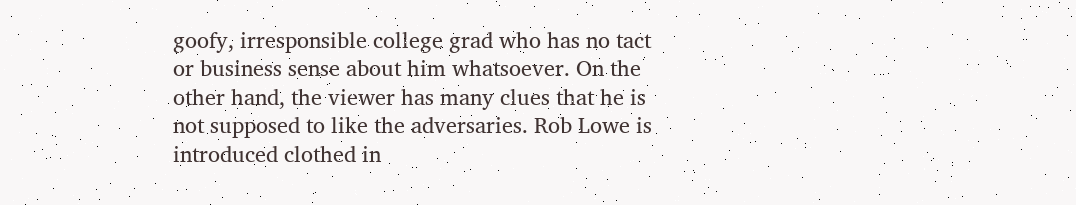goofy, irresponsible college grad who has no tact or business sense about him whatsoever. On the other hand, the viewer has many clues that he is not supposed to like the adversaries. Rob Lowe is introduced clothed in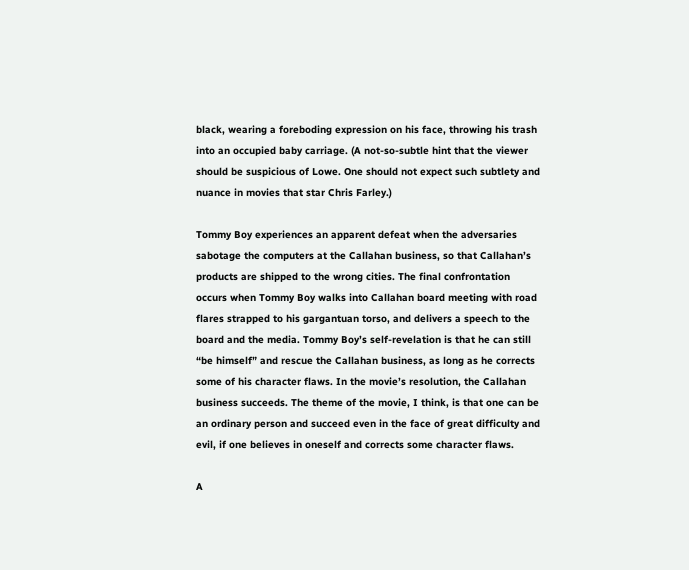black, wearing a foreboding expression on his face, throwing his trash into an occupied baby carriage. (A not-so-subtle hint that the viewer should be suspicious of Lowe. One should not expect such subtlety and nuance in movies that star Chris Farley.)

Tommy Boy experiences an apparent defeat when the adversaries sabotage the computers at the Callahan business, so that Callahan’s products are shipped to the wrong cities. The final confrontation occurs when Tommy Boy walks into Callahan board meeting with road flares strapped to his gargantuan torso, and delivers a speech to the board and the media. Tommy Boy’s self-revelation is that he can still “be himself” and rescue the Callahan business, as long as he corrects some of his character flaws. In the movie’s resolution, the Callahan business succeeds. The theme of the movie, I think, is that one can be an ordinary person and succeed even in the face of great difficulty and evil, if one believes in oneself and corrects some character flaws.

A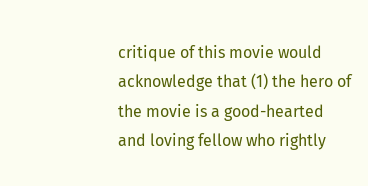critique of this movie would acknowledge that (1) the hero of the movie is a good-hearted and loving fellow who rightly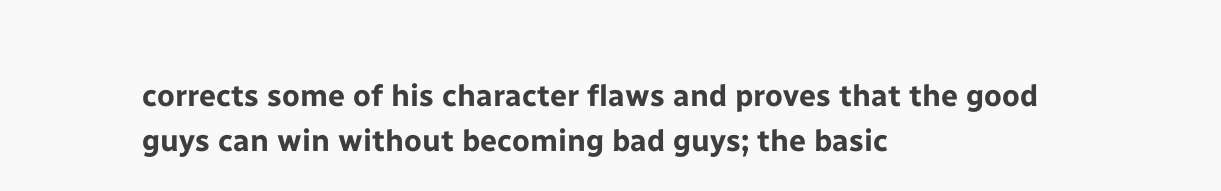corrects some of his character flaws and proves that the good guys can win without becoming bad guys; the basic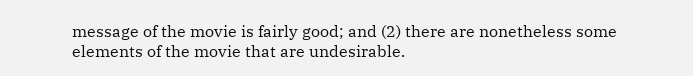message of the movie is fairly good; and (2) there are nonetheless some elements of the movie that are undesirable.